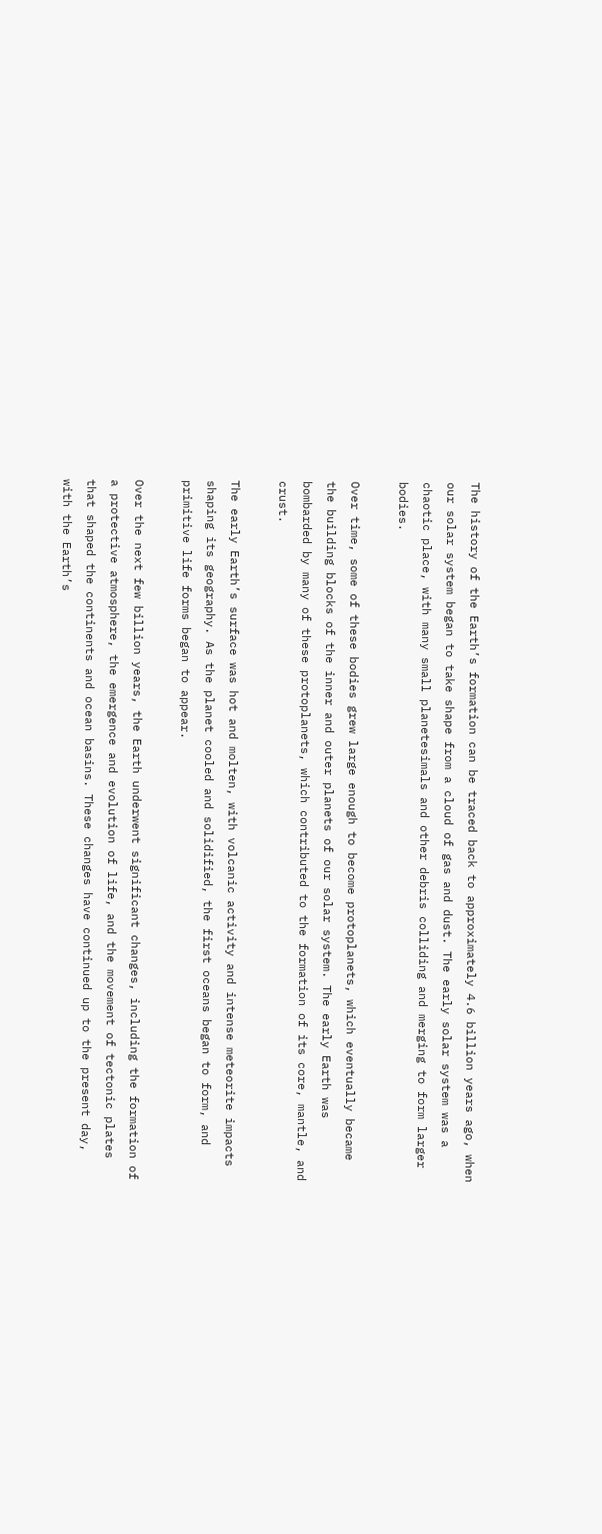The history of the Earth’s formation can be traced back to approximately 4.6 billion years ago, when our solar system began to take shape from a cloud of gas and dust. The early solar system was a chaotic place, with many small planetesimals and other debris colliding and merging to form larger bodies.

Over time, some of these bodies grew large enough to become protoplanets, which eventually became the building blocks of the inner and outer planets of our solar system. The early Earth was bombarded by many of these protoplanets, which contributed to the formation of its core, mantle, and crust.

The early Earth’s surface was hot and molten, with volcanic activity and intense meteorite impacts shaping its geography. As the planet cooled and solidified, the first oceans began to form, and primitive life forms began to appear.

Over the next few billion years, the Earth underwent significant changes, including the formation of a protective atmosphere, the emergence and evolution of life, and the movement of tectonic plates that shaped the continents and ocean basins. These changes have continued up to the present day, with the Earth’s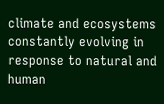climate and ecosystems constantly evolving in response to natural and human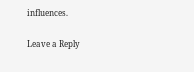influences.

Leave a Reply